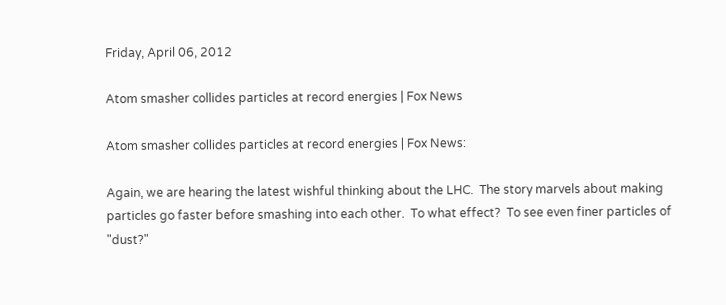Friday, April 06, 2012

Atom smasher collides particles at record energies | Fox News

Atom smasher collides particles at record energies | Fox News:

Again, we are hearing the latest wishful thinking about the LHC.  The story marvels about making particles go faster before smashing into each other.  To what effect?  To see even finer particles of  "dust?"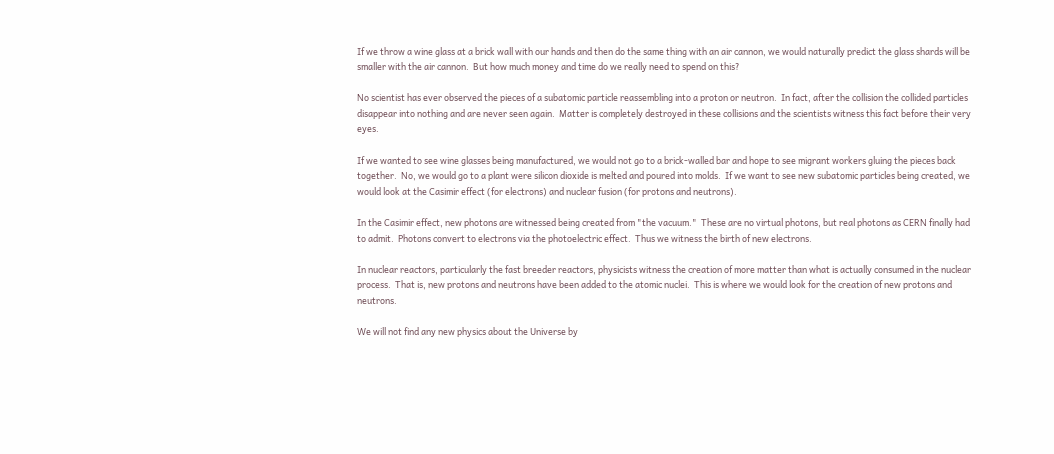If we throw a wine glass at a brick wall with our hands and then do the same thing with an air cannon, we would naturally predict the glass shards will be smaller with the air cannon.  But how much money and time do we really need to spend on this?

No scientist has ever observed the pieces of a subatomic particle reassembling into a proton or neutron.  In fact, after the collision the collided particles disappear into nothing and are never seen again.  Matter is completely destroyed in these collisions and the scientists witness this fact before their very eyes.

If we wanted to see wine glasses being manufactured, we would not go to a brick-walled bar and hope to see migrant workers gluing the pieces back together.  No, we would go to a plant were silicon dioxide is melted and poured into molds.  If we want to see new subatomic particles being created, we would look at the Casimir effect (for electrons) and nuclear fusion (for protons and neutrons).

In the Casimir effect, new photons are witnessed being created from "the vacuum."  These are no virtual photons, but real photons as CERN finally had to admit.  Photons convert to electrons via the photoelectric effect.  Thus we witness the birth of new electrons.

In nuclear reactors, particularly the fast breeder reactors, physicists witness the creation of more matter than what is actually consumed in the nuclear process.  That is, new protons and neutrons have been added to the atomic nuclei.  This is where we would look for the creation of new protons and neutrons.

We will not find any new physics about the Universe by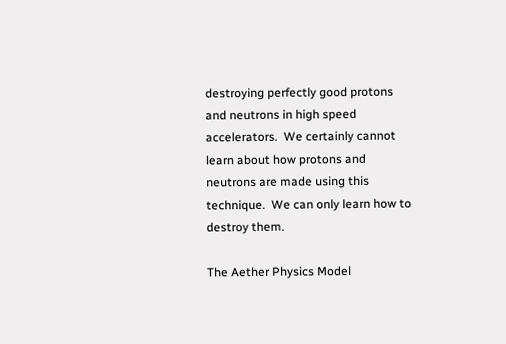destroying perfectly good protons and neutrons in high speed accelerators.  We certainly cannot learn about how protons and neutrons are made using this technique.  We can only learn how to destroy them.

The Aether Physics Model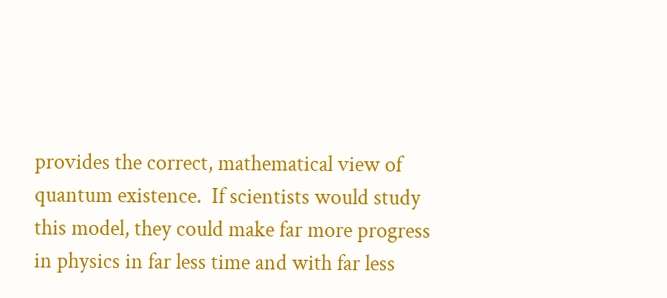provides the correct, mathematical view of quantum existence.  If scientists would study this model, they could make far more progress in physics in far less time and with far less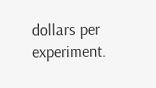dollars per experiment.